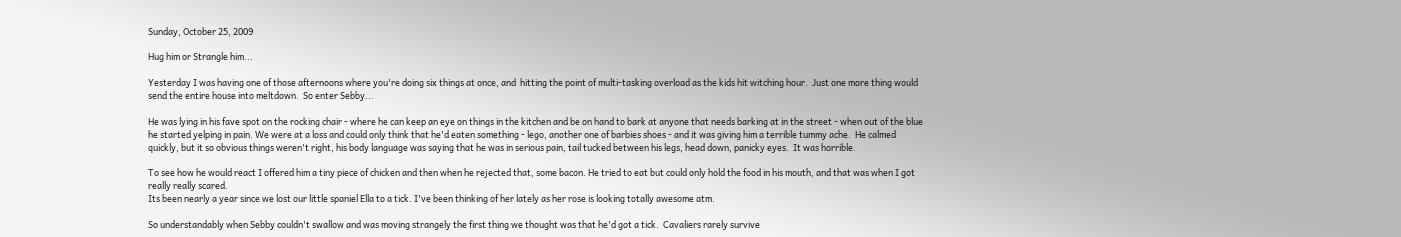Sunday, October 25, 2009

Hug him or Strangle him...

Yesterday I was having one of those afternoons where you're doing six things at once, and  hitting the point of multi-tasking overload as the kids hit witching hour.  Just one more thing would send the entire house into meltdown.  So enter Sebby...

He was lying in his fave spot on the rocking chair - where he can keep an eye on things in the kitchen and be on hand to bark at anyone that needs barking at in the street - when out of the blue he started yelping in pain. We were at a loss and could only think that he'd eaten something - lego, another one of barbies shoes - and it was giving him a terrible tummy ache.  He calmed quickly, but it so obvious things weren't right, his body language was saying that he was in serious pain, tail tucked between his legs, head down, panicky eyes.  It was horrible.

To see how he would react I offered him a tiny piece of chicken and then when he rejected that, some bacon. He tried to eat but could only hold the food in his mouth, and that was when I got really really scared.
Its been nearly a year since we lost our little spaniel Ella to a tick. I've been thinking of her lately as her rose is looking totally awesome atm.

So understandably when Sebby couldn't swallow and was moving strangely the first thing we thought was that he'd got a tick.  Cavaliers rarely survive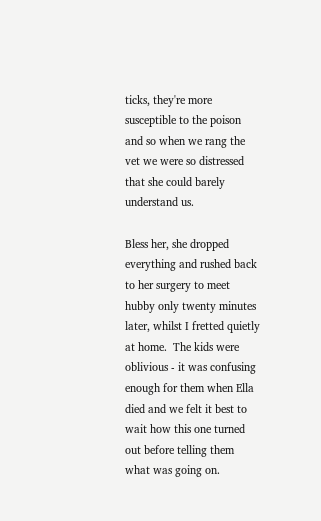ticks, they're more susceptible to the poison and so when we rang the vet we were so distressed that she could barely understand us.

Bless her, she dropped everything and rushed back to her surgery to meet hubby only twenty minutes later, whilst I fretted quietly at home.  The kids were oblivious - it was confusing enough for them when Ella died and we felt it best to wait how this one turned out before telling them what was going on.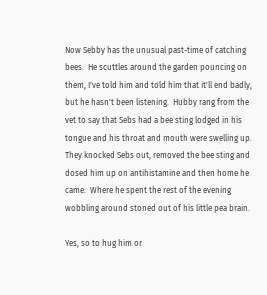Now Sebby has the unusual past-time of catching bees.  He scuttles around the garden pouncing on them, I've told him and told him that it'll end badly, but he hasn't been listening.  Hubby rang from the vet to say that Sebs had a bee sting lodged in his tongue and his throat and mouth were swelling up.  They knocked Sebs out, removed the bee sting and dosed him up on antihistamine and then home he came.  Where he spent the rest of the evening wobbling around stoned out of his little pea brain.

Yes, so to hug him or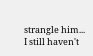strangle him... I still haven't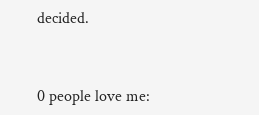decided.


0 people love me: